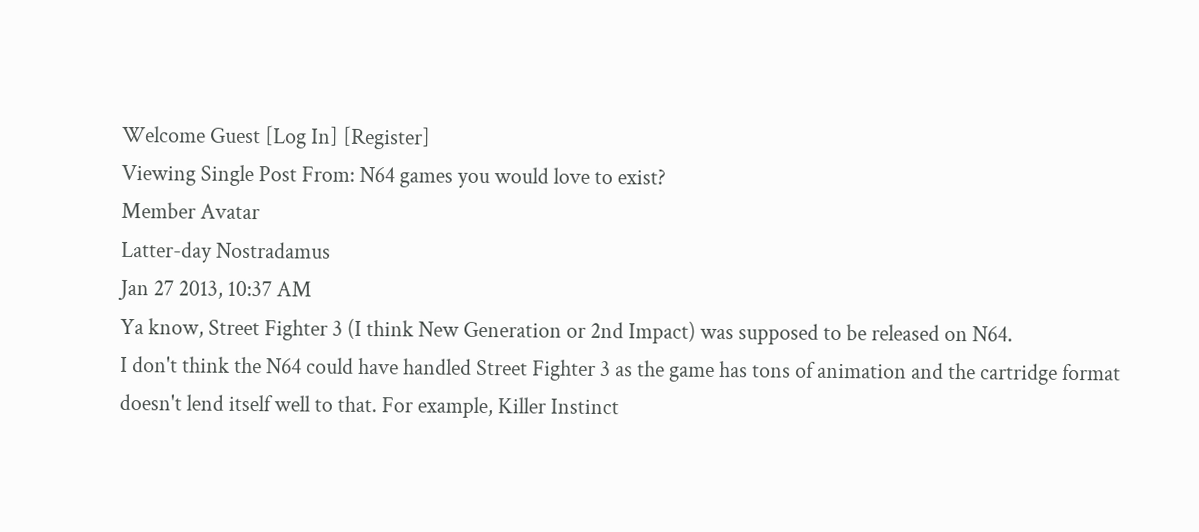Welcome Guest [Log In] [Register]
Viewing Single Post From: N64 games you would love to exist?
Member Avatar
Latter-day Nostradamus
Jan 27 2013, 10:37 AM
Ya know, Street Fighter 3 (I think New Generation or 2nd Impact) was supposed to be released on N64.
I don't think the N64 could have handled Street Fighter 3 as the game has tons of animation and the cartridge format doesn't lend itself well to that. For example, Killer Instinct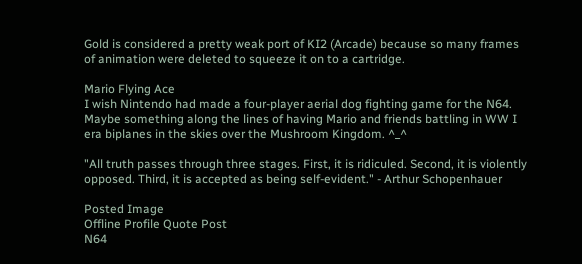Gold is considered a pretty weak port of KI2 (Arcade) because so many frames of animation were deleted to squeeze it on to a cartridge.

Mario Flying Ace
I wish Nintendo had made a four-player aerial dog fighting game for the N64. Maybe something along the lines of having Mario and friends battling in WW I era biplanes in the skies over the Mushroom Kingdom. ^_^

"All truth passes through three stages. First, it is ridiculed. Second, it is violently opposed. Third, it is accepted as being self-evident." - Arthur Schopenhauer

Posted Image
Offline Profile Quote Post
N64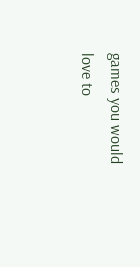games you would love to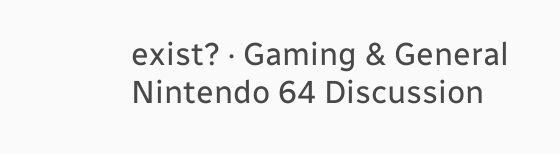exist? · Gaming & General Nintendo 64 Discussion